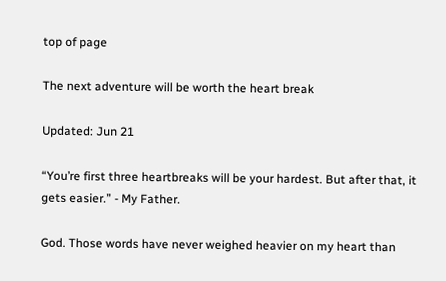top of page

The next adventure will be worth the heart break

Updated: Jun 21

“You’re first three heartbreaks will be your hardest. But after that, it gets easier.” - My Father.

God. Those words have never weighed heavier on my heart than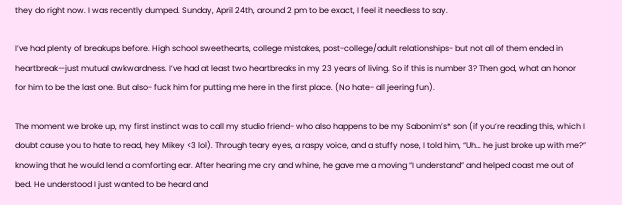they do right now. I was recently dumped. Sunday, April 24th, around 2 pm to be exact, I feel it needless to say.

I’ve had plenty of breakups before. High school sweethearts, college mistakes, post-college/adult relationships- but not all of them ended in heartbreak—just mutual awkwardness. I’ve had at least two heartbreaks in my 23 years of living. So if this is number 3? Then god, what an honor for him to be the last one. But also- fuck him for putting me here in the first place. (No hate- all jeering fun).

The moment we broke up, my first instinct was to call my studio friend- who also happens to be my Sabonim’s* son (if you’re reading this, which I doubt cause you to hate to read, hey Mikey <3 lol). Through teary eyes, a raspy voice, and a stuffy nose, I told him, “Uh… he just broke up with me?” knowing that he would lend a comforting ear. After hearing me cry and whine, he gave me a moving “I understand” and helped coast me out of bed. He understood I just wanted to be heard and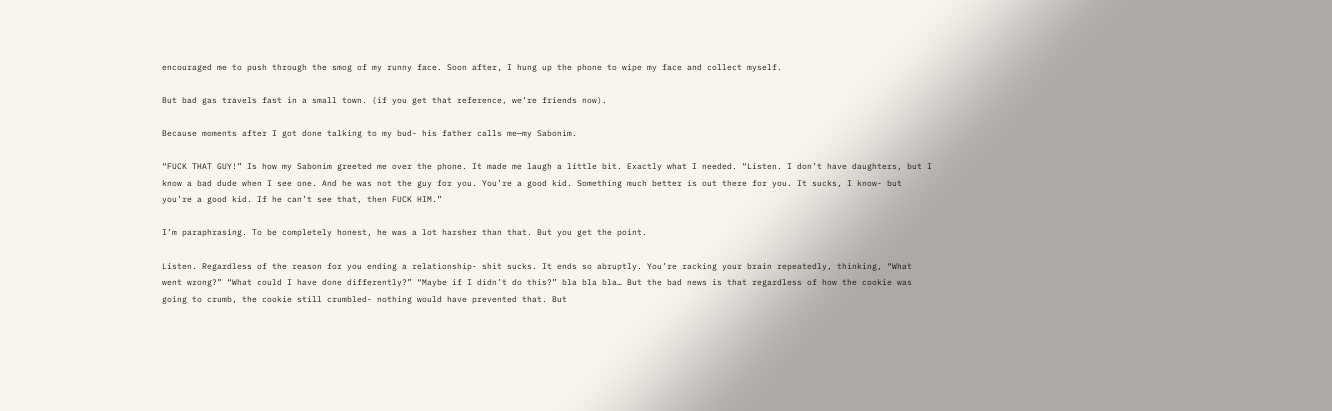encouraged me to push through the smog of my runny face. Soon after, I hung up the phone to wipe my face and collect myself.

But bad gas travels fast in a small town. (if you get that reference, we’re friends now).

Because moments after I got done talking to my bud- his father calls me—my Sabonim.

“FUCK THAT GUY!” Is how my Sabonim greeted me over the phone. It made me laugh a little bit. Exactly what I needed. “Listen. I don’t have daughters, but I know a bad dude when I see one. And he was not the guy for you. You’re a good kid. Something much better is out there for you. It sucks, I know- but you’re a good kid. If he can’t see that, then FUCK HIM.”

I’m paraphrasing. To be completely honest, he was a lot harsher than that. But you get the point.

Listen. Regardless of the reason for you ending a relationship- shit sucks. It ends so abruptly. You’re racking your brain repeatedly, thinking, “What went wrong?” “What could I have done differently?” “Maybe if I didn’t do this?” bla bla bla… But the bad news is that regardless of how the cookie was going to crumb, the cookie still crumbled- nothing would have prevented that. But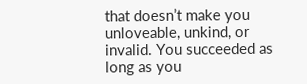that doesn’t make you unloveable, unkind, or invalid. You succeeded as long as you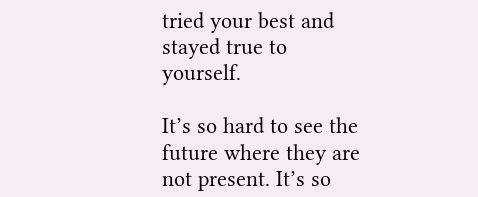tried your best and stayed true to yourself.

It’s so hard to see the future where they are not present. It’s so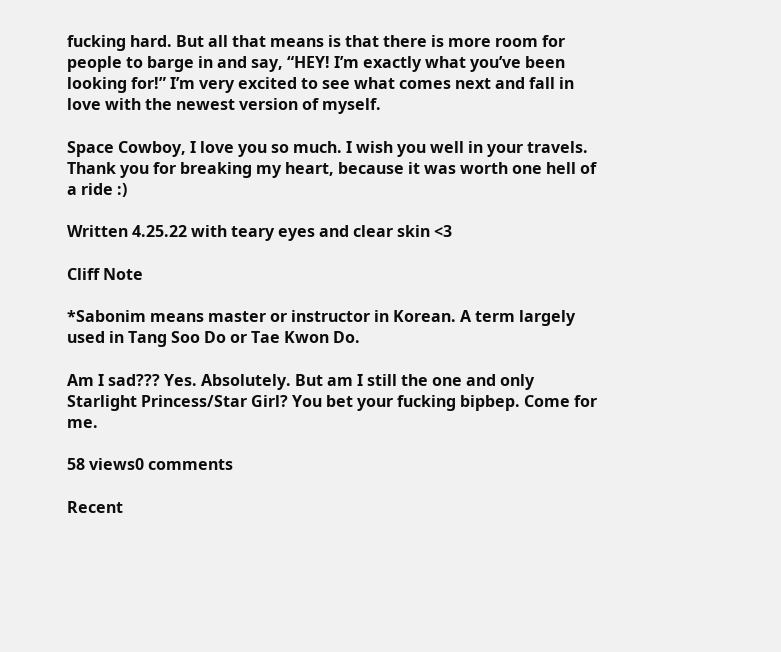fucking hard. But all that means is that there is more room for people to barge in and say, “HEY! I’m exactly what you’ve been looking for!” I’m very excited to see what comes next and fall in love with the newest version of myself.

Space Cowboy, I love you so much. I wish you well in your travels. Thank you for breaking my heart, because it was worth one hell of a ride :)

Written 4.25.22 with teary eyes and clear skin <3

Cliff Note

*Sabonim means master or instructor in Korean. A term largely used in Tang Soo Do or Tae Kwon Do.

Am I sad??? Yes. Absolutely. But am I still the one and only Starlight Princess/Star Girl? You bet your fucking bipbep. Come for me.

58 views0 comments

Recent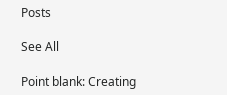Posts

See All

Point blank: Creating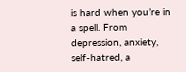is hard when you’re in a spell. From depression, anxiety, self-hatred, a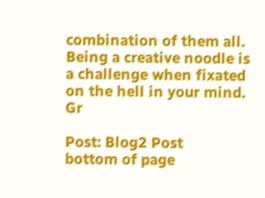combination of them all. Being a creative noodle is a challenge when fixated on the hell in your mind. Gr

Post: Blog2 Post
bottom of page